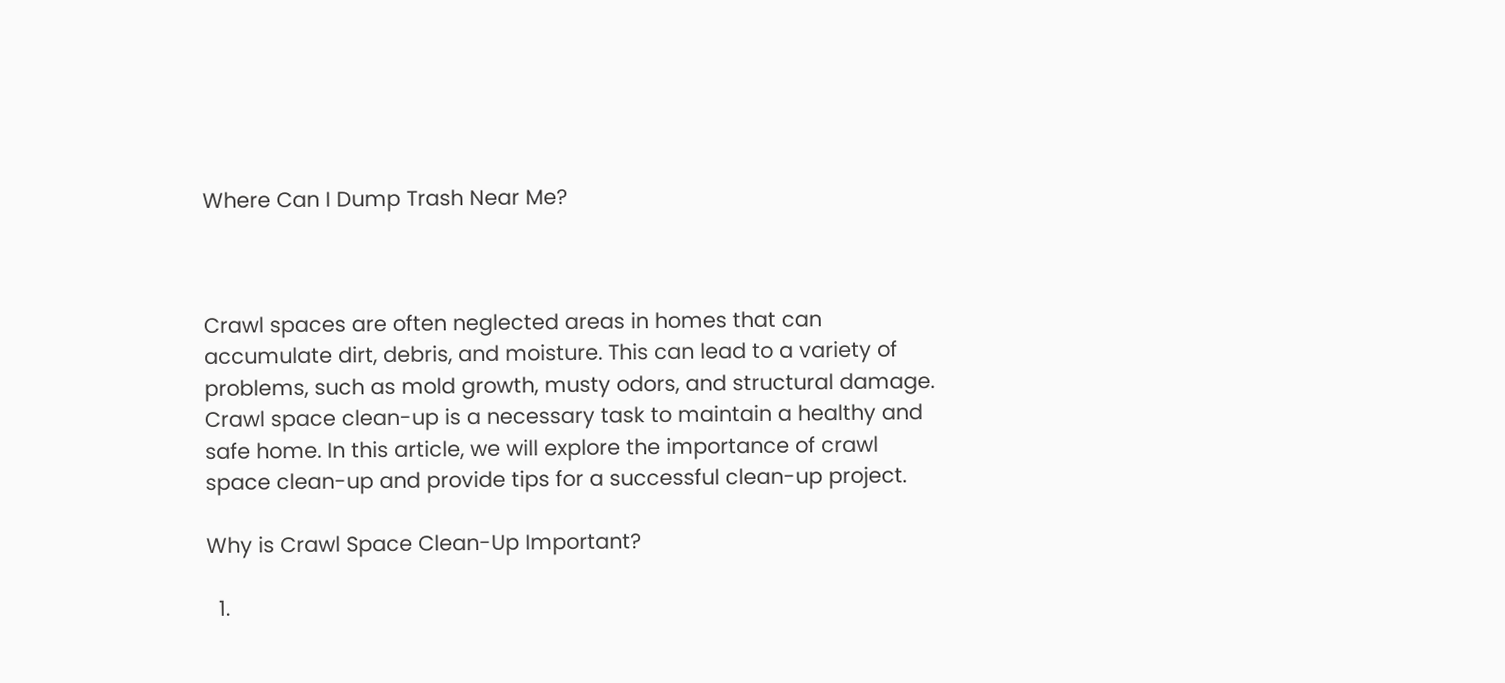Where Can I Dump Trash Near Me?



Crawl spaces are often neglected areas in homes that can accumulate dirt, debris, and moisture. This can lead to a variety of problems, such as mold growth, musty odors, and structural damage. Crawl space clean-up is a necessary task to maintain a healthy and safe home. In this article, we will explore the importance of crawl space clean-up and provide tips for a successful clean-up project.

Why is Crawl Space Clean-Up Important?

  1.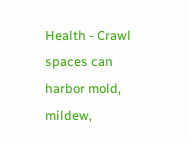Health - Crawl spaces can harbor mold, mildew,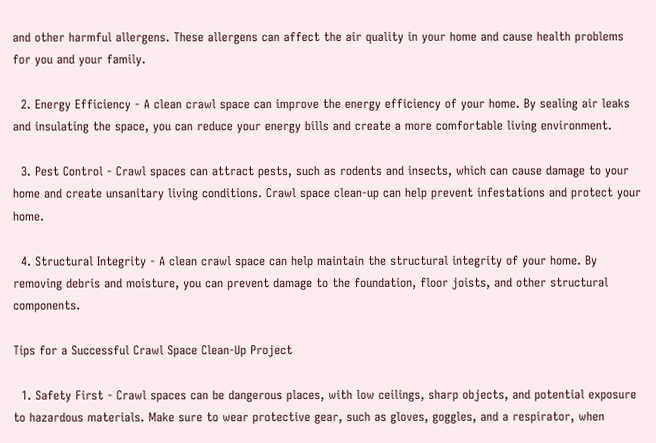and other harmful allergens. These allergens can affect the air quality in your home and cause health problems for you and your family.

  2. Energy Efficiency - A clean crawl space can improve the energy efficiency of your home. By sealing air leaks and insulating the space, you can reduce your energy bills and create a more comfortable living environment.

  3. Pest Control - Crawl spaces can attract pests, such as rodents and insects, which can cause damage to your home and create unsanitary living conditions. Crawl space clean-up can help prevent infestations and protect your home.

  4. Structural Integrity - A clean crawl space can help maintain the structural integrity of your home. By removing debris and moisture, you can prevent damage to the foundation, floor joists, and other structural components.

Tips for a Successful Crawl Space Clean-Up Project

  1. Safety First - Crawl spaces can be dangerous places, with low ceilings, sharp objects, and potential exposure to hazardous materials. Make sure to wear protective gear, such as gloves, goggles, and a respirator, when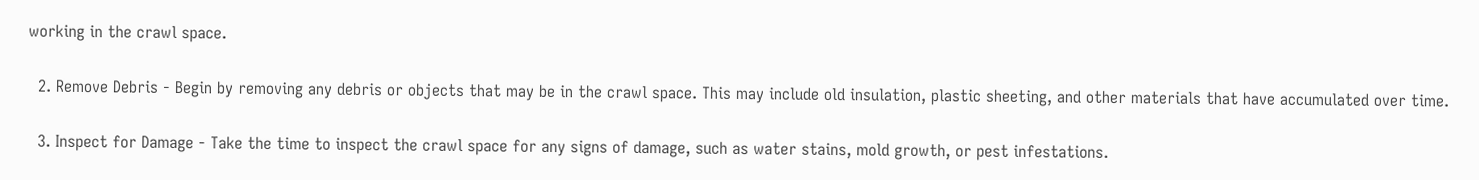working in the crawl space.

  2. Remove Debris - Begin by removing any debris or objects that may be in the crawl space. This may include old insulation, plastic sheeting, and other materials that have accumulated over time.

  3. Inspect for Damage - Take the time to inspect the crawl space for any signs of damage, such as water stains, mold growth, or pest infestations.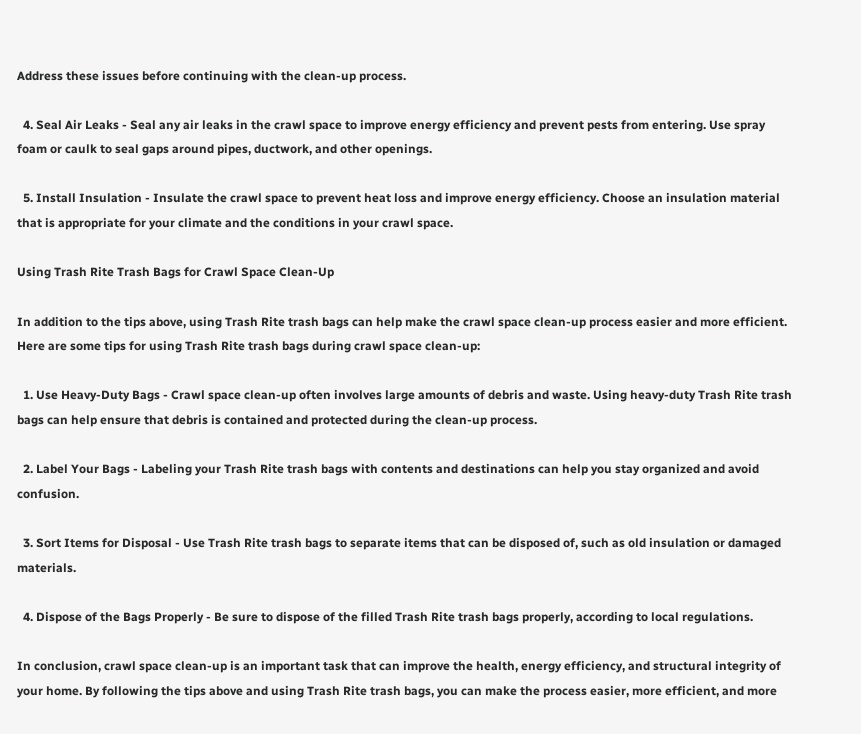Address these issues before continuing with the clean-up process.

  4. Seal Air Leaks - Seal any air leaks in the crawl space to improve energy efficiency and prevent pests from entering. Use spray foam or caulk to seal gaps around pipes, ductwork, and other openings.

  5. Install Insulation - Insulate the crawl space to prevent heat loss and improve energy efficiency. Choose an insulation material that is appropriate for your climate and the conditions in your crawl space.

Using Trash Rite Trash Bags for Crawl Space Clean-Up

In addition to the tips above, using Trash Rite trash bags can help make the crawl space clean-up process easier and more efficient. Here are some tips for using Trash Rite trash bags during crawl space clean-up:

  1. Use Heavy-Duty Bags - Crawl space clean-up often involves large amounts of debris and waste. Using heavy-duty Trash Rite trash bags can help ensure that debris is contained and protected during the clean-up process.

  2. Label Your Bags - Labeling your Trash Rite trash bags with contents and destinations can help you stay organized and avoid confusion.

  3. Sort Items for Disposal - Use Trash Rite trash bags to separate items that can be disposed of, such as old insulation or damaged materials.

  4. Dispose of the Bags Properly - Be sure to dispose of the filled Trash Rite trash bags properly, according to local regulations.

In conclusion, crawl space clean-up is an important task that can improve the health, energy efficiency, and structural integrity of your home. By following the tips above and using Trash Rite trash bags, you can make the process easier, more efficient, and more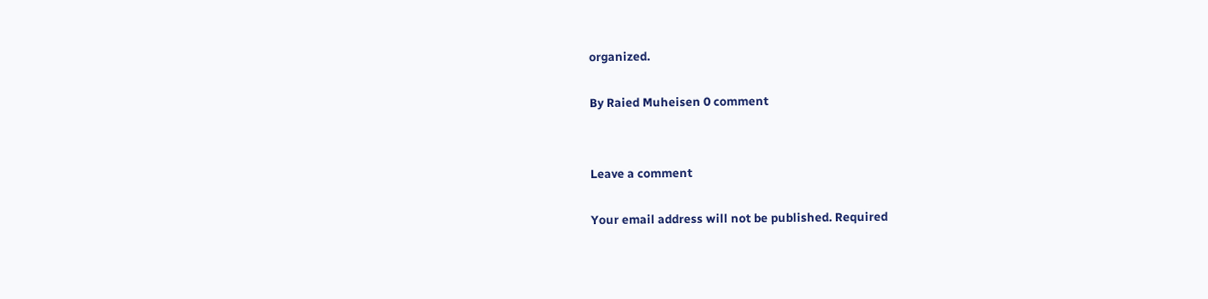organized.

By Raied Muheisen 0 comment


Leave a comment

Your email address will not be published. Required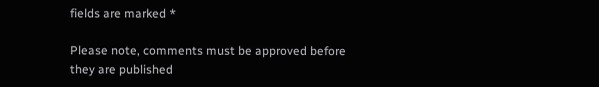fields are marked *

Please note, comments must be approved before they are published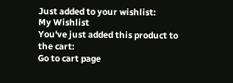Just added to your wishlist:
My Wishlist
You've just added this product to the cart:
Go to cart page